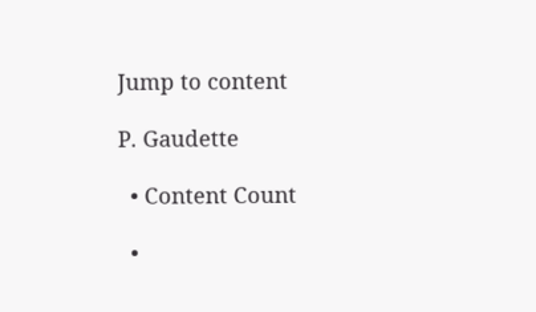Jump to content

P. Gaudette

  • Content Count

  •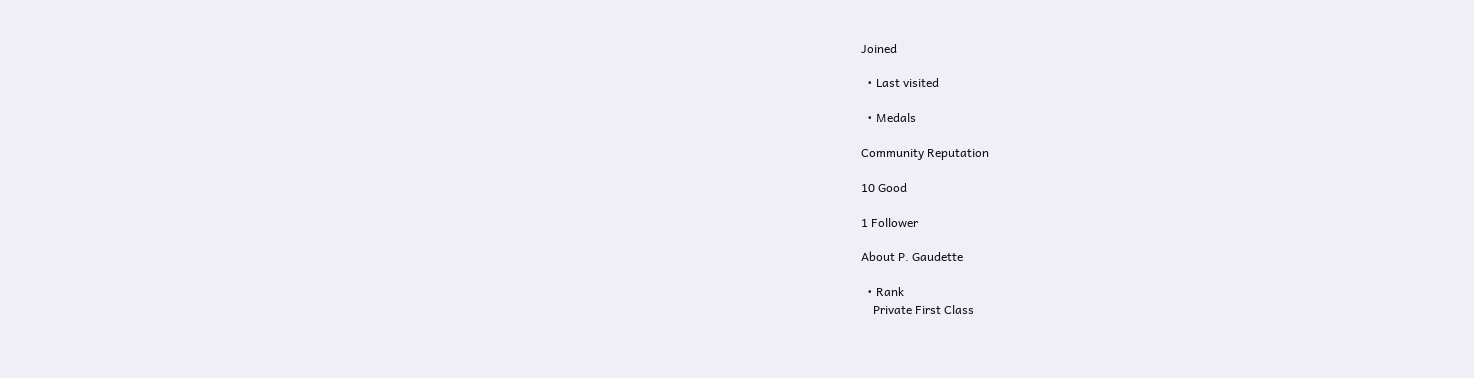Joined

  • Last visited

  • Medals

Community Reputation

10 Good

1 Follower

About P. Gaudette

  • Rank
    Private First Class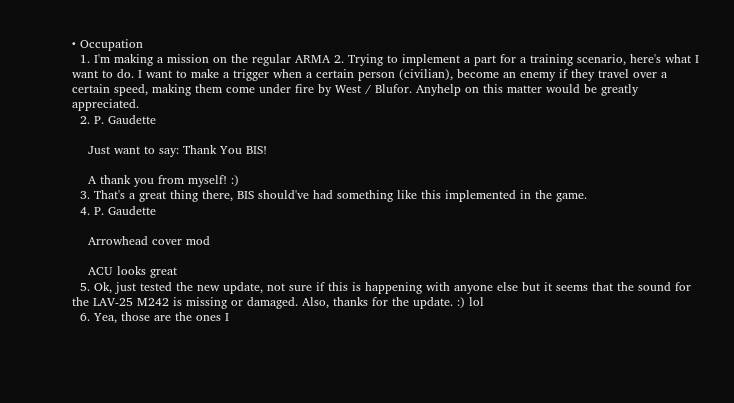• Occupation
  1. I'm making a mission on the regular ARMA 2. Trying to implement a part for a training scenario, here's what I want to do. I want to make a trigger when a certain person (civilian), become an enemy if they travel over a certain speed, making them come under fire by West / Blufor. Anyhelp on this matter would be greatly appreciated.
  2. P. Gaudette

    Just want to say: Thank You BIS!

    A thank you from myself! :)
  3. That's a great thing there, BIS should've had something like this implemented in the game.
  4. P. Gaudette

    Arrowhead cover mod

    ACU looks great
  5. Ok, just tested the new update, not sure if this is happening with anyone else but it seems that the sound for the LAV-25 M242 is missing or damaged. Also, thanks for the update. :) lol
  6. Yea, those are the ones I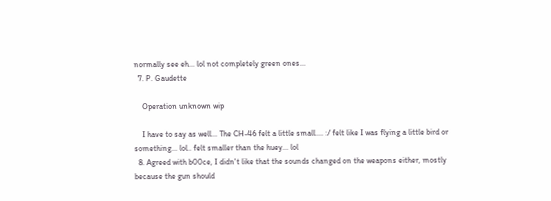normally see eh... lol not completely green ones...
  7. P. Gaudette

    Operation unknown wip

    I have to say as well... The CH-46 felt a little small.... :/ felt like I was flying a little bird or something... lol.. felt smaller than the huey... lol
  8. Agreed with b00ce, I didn't like that the sounds changed on the weapons either, mostly because the gun should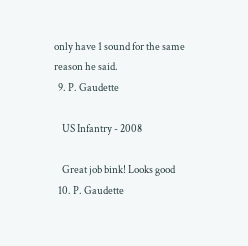only have 1 sound for the same reason he said.
  9. P. Gaudette

    US Infantry - 2008

    Great job bink! Looks good
  10. P. Gaudette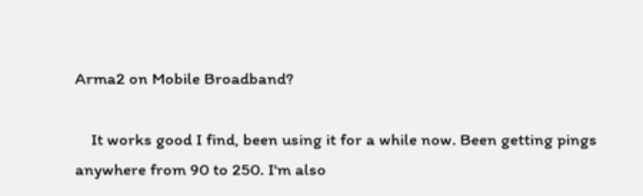Arma2 on Mobile Broadband?

    It works good I find, been using it for a while now. Been getting pings anywhere from 90 to 250. I'm also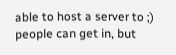able to host a server to ;) people can get in, but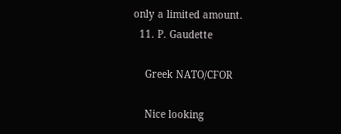only a limited amount.
  11. P. Gaudette

    Greek NATO/CFOR

    Nice looking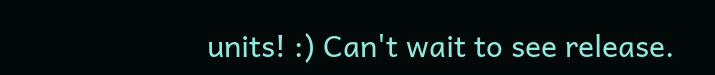units! :) Can't wait to see release.